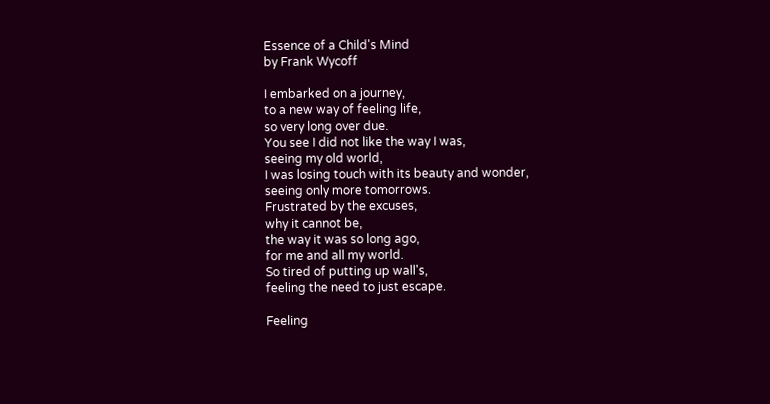Essence of a Child's Mind
by Frank Wycoff

I embarked on a journey,
to a new way of feeling life,
so very long over due.
You see I did not like the way I was,
seeing my old world,
I was losing touch with its beauty and wonder,
seeing only more tomorrows.
Frustrated by the excuses,
why it cannot be,
the way it was so long ago,
for me and all my world.
So tired of putting up wall's,
feeling the need to just escape.

Feeling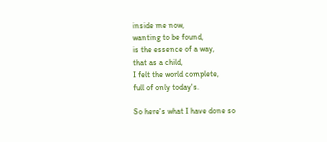inside me now,
wanting to be found,
is the essence of a way,
that as a child,
I felt the world complete,
full of only today's.

So here's what I have done so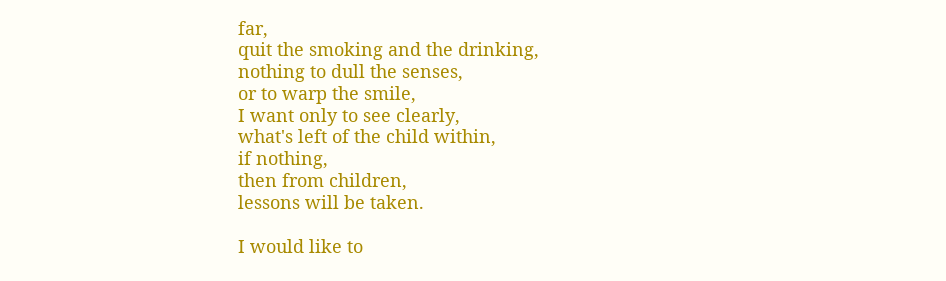far,
quit the smoking and the drinking,
nothing to dull the senses,
or to warp the smile,
I want only to see clearly,
what's left of the child within,
if nothing,
then from children,
lessons will be taken.

I would like to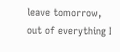leave tomorrow,
out of everything I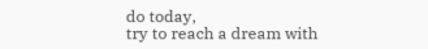do today,
try to reach a dream with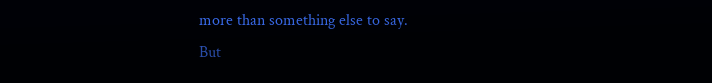more than something else to say.
But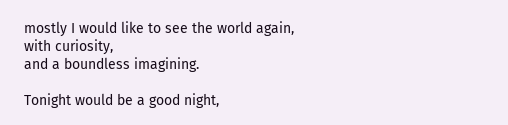mostly I would like to see the world again,
with curiosity,
and a boundless imagining.

Tonight would be a good night,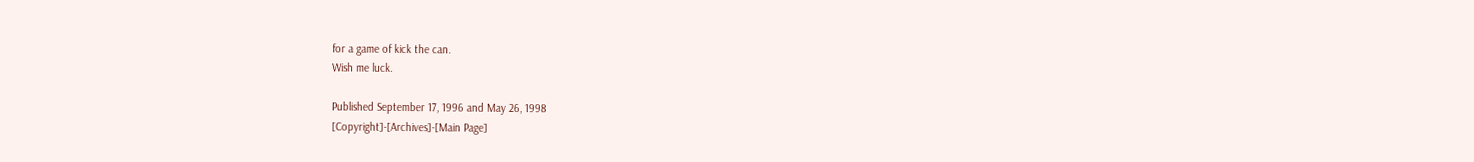for a game of kick the can.
Wish me luck.

Published September 17, 1996 and May 26, 1998
[Copyright]-[Archives]-[Main Page]